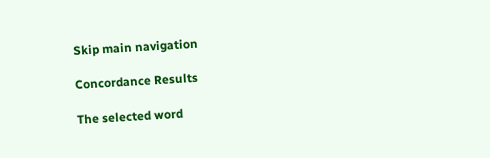Skip main navigation

Concordance Results

The selected word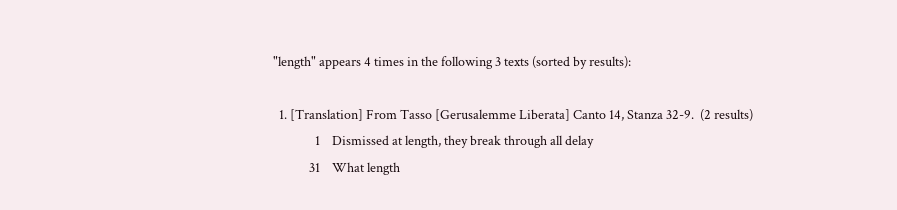"length" appears 4 times in the following 3 texts (sorted by results):

  1. [Translation] From Tasso [Gerusalemme Liberata] Canto 14, Stanza 32-9.  (2 results)
              1    Dismissed at length, they break through all delay
            31    What length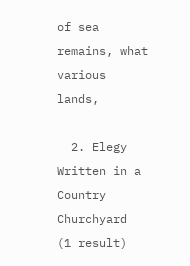of sea remains, what various lands,

  2. Elegy Written in a Country Churchyard  (1 result)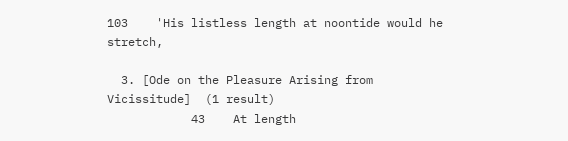103    'His listless length at noontide would he stretch,

  3. [Ode on the Pleasure Arising from Vicissitude]  (1 result)
            43    At length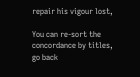repair his vigour lost,

You can re-sort the concordance by titles, go back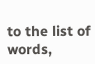to the list of words,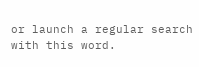or launch a regular search with this word.